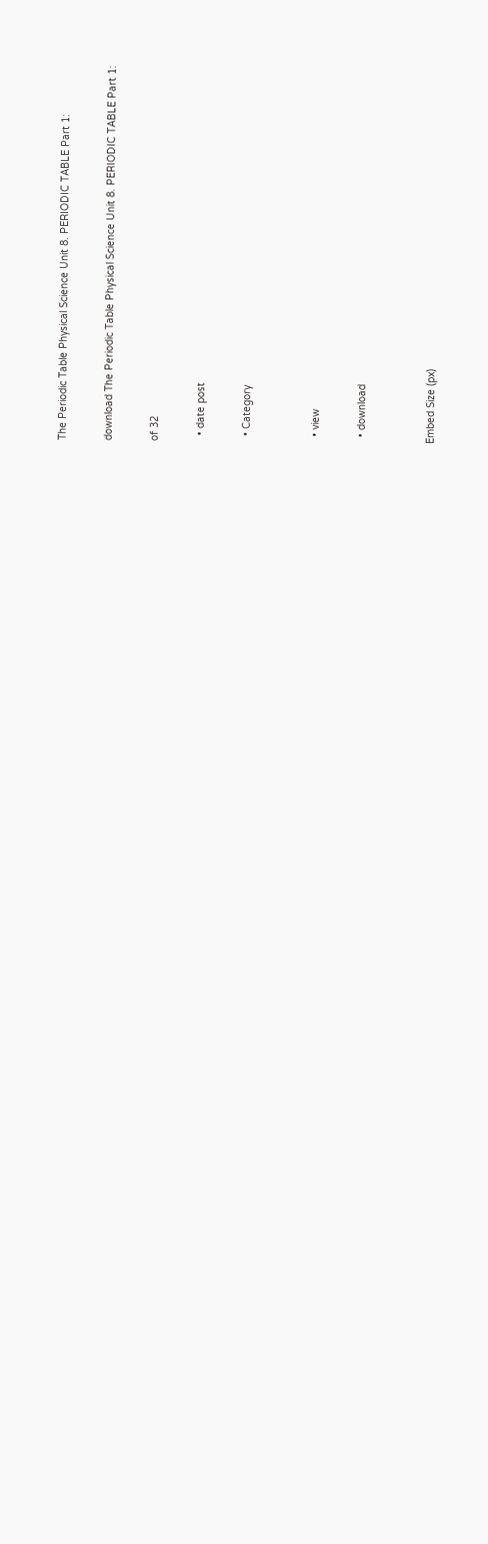The Periodic Table Physical Science Unit 8. PERIODIC TABLE Part 1:

download The Periodic Table Physical Science Unit 8. PERIODIC TABLE Part 1:

of 32

  • date post

  • Category


  • view

  • download


Embed Size (px)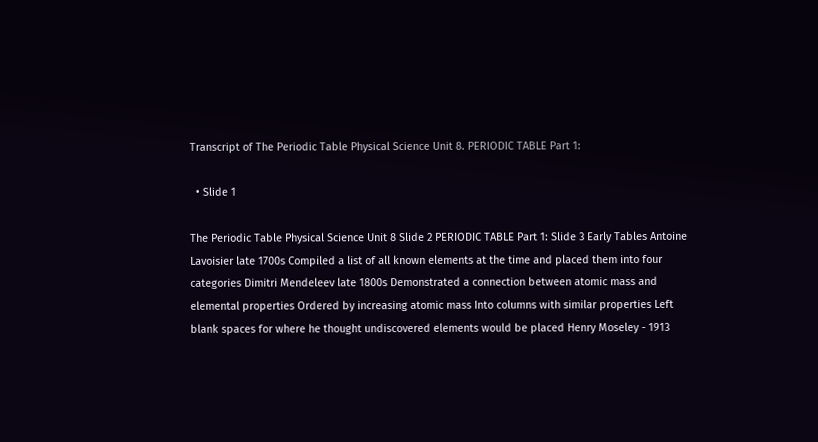Transcript of The Periodic Table Physical Science Unit 8. PERIODIC TABLE Part 1:

  • Slide 1

The Periodic Table Physical Science Unit 8 Slide 2 PERIODIC TABLE Part 1: Slide 3 Early Tables Antoine Lavoisier late 1700s Compiled a list of all known elements at the time and placed them into four categories Dimitri Mendeleev late 1800s Demonstrated a connection between atomic mass and elemental properties Ordered by increasing atomic mass Into columns with similar properties Left blank spaces for where he thought undiscovered elements would be placed Henry Moseley - 1913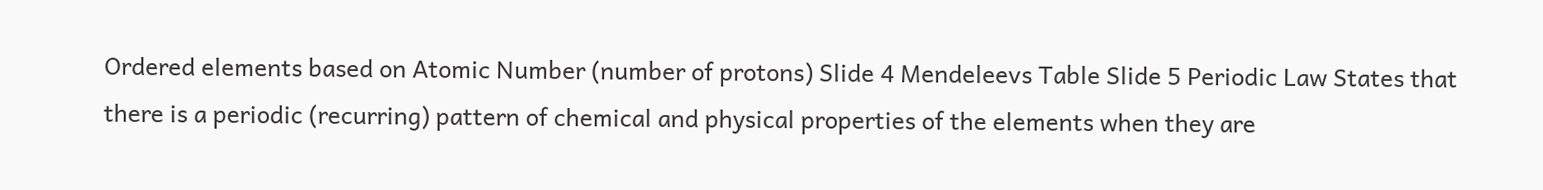Ordered elements based on Atomic Number (number of protons) Slide 4 Mendeleevs Table Slide 5 Periodic Law States that there is a periodic (recurring) pattern of chemical and physical properties of the elements when they are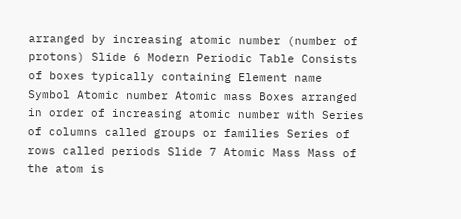arranged by increasing atomic number (number of protons) Slide 6 Modern Periodic Table Consists of boxes typically containing Element name Symbol Atomic number Atomic mass Boxes arranged in order of increasing atomic number with Series of columns called groups or families Series of rows called periods Slide 7 Atomic Mass Mass of the atom is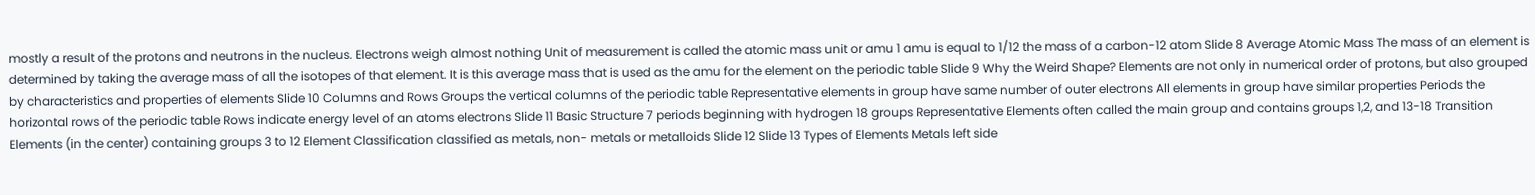mostly a result of the protons and neutrons in the nucleus. Electrons weigh almost nothing Unit of measurement is called the atomic mass unit or amu 1 amu is equal to 1/12 the mass of a carbon-12 atom Slide 8 Average Atomic Mass The mass of an element is determined by taking the average mass of all the isotopes of that element. It is this average mass that is used as the amu for the element on the periodic table Slide 9 Why the Weird Shape? Elements are not only in numerical order of protons, but also grouped by characteristics and properties of elements Slide 10 Columns and Rows Groups the vertical columns of the periodic table Representative elements in group have same number of outer electrons All elements in group have similar properties Periods the horizontal rows of the periodic table Rows indicate energy level of an atoms electrons Slide 11 Basic Structure 7 periods beginning with hydrogen 18 groups Representative Elements often called the main group and contains groups 1,2, and 13-18 Transition Elements (in the center) containing groups 3 to 12 Element Classification classified as metals, non- metals or metalloids Slide 12 Slide 13 Types of Elements Metals left side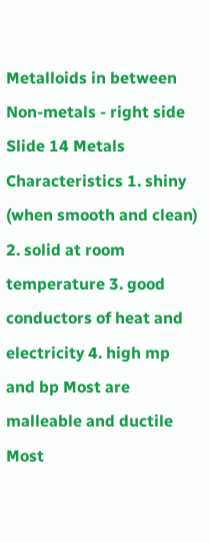Metalloids in between Non-metals - right side Slide 14 Metals Characteristics 1. shiny (when smooth and clean) 2. solid at room temperature 3. good conductors of heat and electricity 4. high mp and bp Most are malleable and ductile Most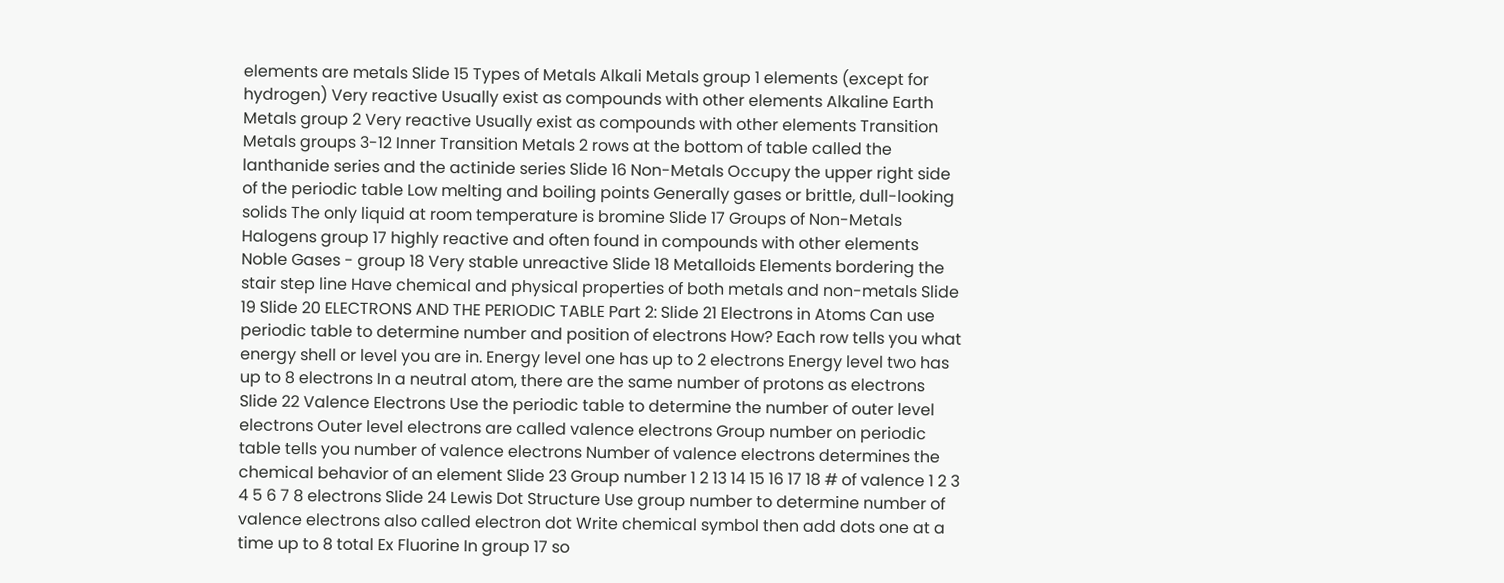elements are metals Slide 15 Types of Metals Alkali Metals group 1 elements (except for hydrogen) Very reactive Usually exist as compounds with other elements Alkaline Earth Metals group 2 Very reactive Usually exist as compounds with other elements Transition Metals groups 3-12 Inner Transition Metals 2 rows at the bottom of table called the lanthanide series and the actinide series Slide 16 Non-Metals Occupy the upper right side of the periodic table Low melting and boiling points Generally gases or brittle, dull-looking solids The only liquid at room temperature is bromine Slide 17 Groups of Non-Metals Halogens group 17 highly reactive and often found in compounds with other elements Noble Gases - group 18 Very stable unreactive Slide 18 Metalloids Elements bordering the stair step line Have chemical and physical properties of both metals and non-metals Slide 19 Slide 20 ELECTRONS AND THE PERIODIC TABLE Part 2: Slide 21 Electrons in Atoms Can use periodic table to determine number and position of electrons How? Each row tells you what energy shell or level you are in. Energy level one has up to 2 electrons Energy level two has up to 8 electrons In a neutral atom, there are the same number of protons as electrons Slide 22 Valence Electrons Use the periodic table to determine the number of outer level electrons Outer level electrons are called valence electrons Group number on periodic table tells you number of valence electrons Number of valence electrons determines the chemical behavior of an element Slide 23 Group number 1 2 13 14 15 16 17 18 # of valence 1 2 3 4 5 6 7 8 electrons Slide 24 Lewis Dot Structure Use group number to determine number of valence electrons also called electron dot Write chemical symbol then add dots one at a time up to 8 total Ex Fluorine In group 17 so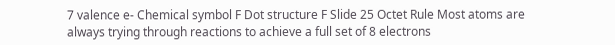7 valence e- Chemical symbol F Dot structure F Slide 25 Octet Rule Most atoms are always trying through reactions to achieve a full set of 8 electrons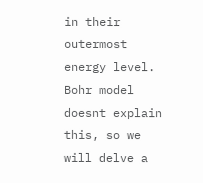in their outermost energy level. Bohr model doesnt explain this, so we will delve a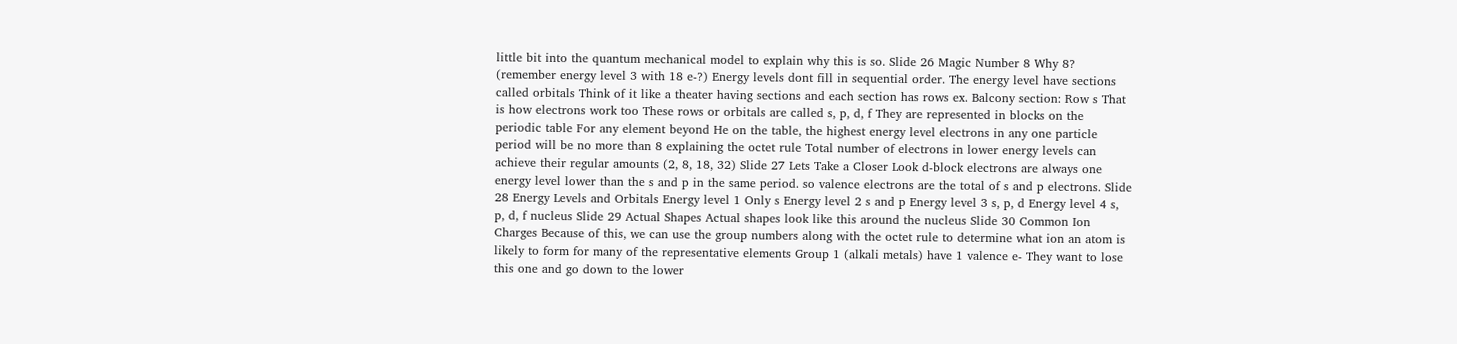little bit into the quantum mechanical model to explain why this is so. Slide 26 Magic Number 8 Why 8? (remember energy level 3 with 18 e-?) Energy levels dont fill in sequential order. The energy level have sections called orbitals Think of it like a theater having sections and each section has rows ex. Balcony section: Row s That is how electrons work too These rows or orbitals are called s, p, d, f They are represented in blocks on the periodic table For any element beyond He on the table, the highest energy level electrons in any one particle period will be no more than 8 explaining the octet rule Total number of electrons in lower energy levels can achieve their regular amounts (2, 8, 18, 32) Slide 27 Lets Take a Closer Look d-block electrons are always one energy level lower than the s and p in the same period. so valence electrons are the total of s and p electrons. Slide 28 Energy Levels and Orbitals Energy level 1 Only s Energy level 2 s and p Energy level 3 s, p, d Energy level 4 s, p, d, f nucleus Slide 29 Actual Shapes Actual shapes look like this around the nucleus Slide 30 Common Ion Charges Because of this, we can use the group numbers along with the octet rule to determine what ion an atom is likely to form for many of the representative elements Group 1 (alkali metals) have 1 valence e- They want to lose this one and go down to the lower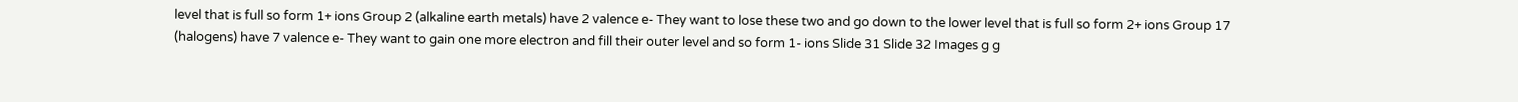level that is full so form 1+ ions Group 2 (alkaline earth metals) have 2 valence e- They want to lose these two and go down to the lower level that is full so form 2+ ions Group 17 (halogens) have 7 valence e- They want to gain one more electron and fill their outer level and so form 1- ions Slide 31 Slide 32 Images g g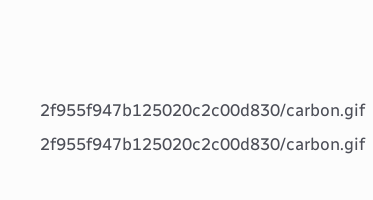2f955f947b125020c2c00d830/carbon.gif 2f955f947b125020c2c00d830/carbon.gif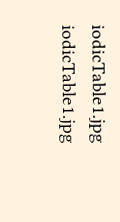iodicTable1.jpg iodicTable1.jpg